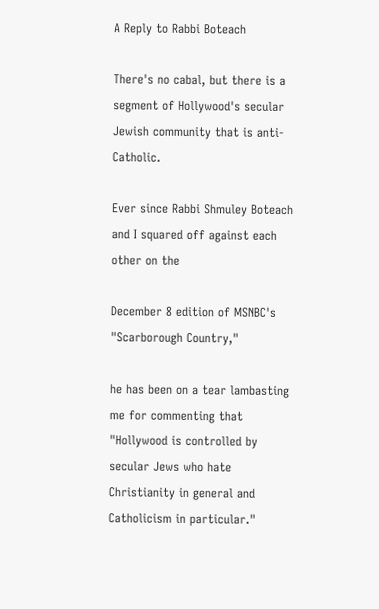A Reply to Rabbi Boteach

There's no cabal, but there is a segment of Hollywood's secular Jewish community that is anti-Catholic.

Ever since Rabbi Shmuley Boteach and I squared off against each other on the

December 8 edition of MSNBC's "Scarborough Country,"

he has been on a tear lambasting me for commenting that "Hollywood is controlled by secular Jews who hate Christianity in general and Catholicism in particular."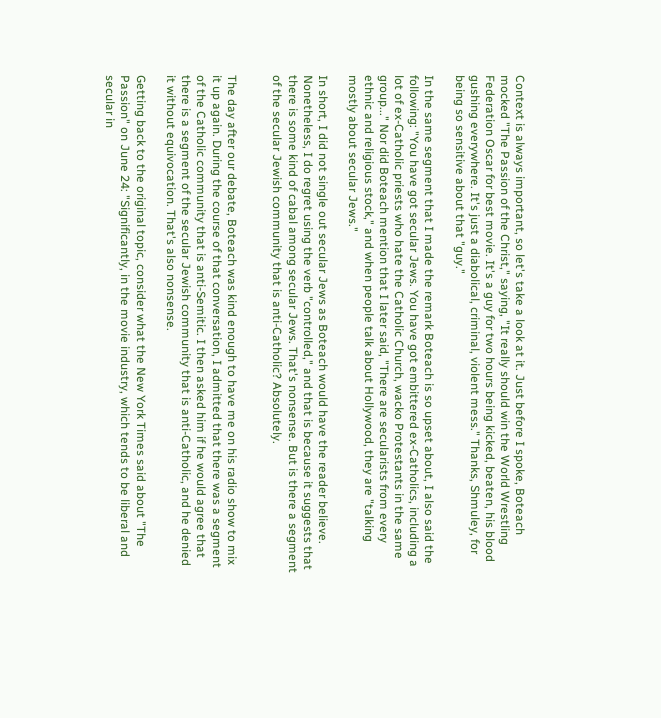Context is always important, so let's take a look at it. Just before I spoke, Boteach mocked "The Passion of the Christ," saying, "It really should win the World Wrestling Federation Oscar for best movie. It's a guy for two hours being kicked, beaten, his blood gushing everywhere. It's just a diabolical, criminal, violent mess." Thanks, Shmuley, for being so sensitive about that "guy."

In the same segment that I made the remark Boteach is so upset about, I also said the following: "You have got secular Jews. You have got embittered ex-Catholics, including a lot of ex-Catholic priests who hate the Catholic Church, wacko Protestants in the same group..." Nor did Boteach mention that I later said, "There are secularists from every ethnic and religious stock," and when people talk about Hollywood, they are "talking mostly about secular Jews."

In short, I did not single out secular Jews as Boteach would have the reader believe. Nonetheless, I do regret using the verb "controlled," and that is because it suggests that there is some kind of cabal among secular Jews. That's nonsense. But is there a segment of the secular Jewish community that is anti-Catholic? Absolutely.


The day after our debate, Boteach was kind enough to have me on his radio show to mix it up again. During the course of that conversation, I admitted that there was a segment of the Catholic community that is anti-Semitic. I then asked him if he would agree that there is a segment of the secular Jewish community that is anti-Catholic, and he denied it without equivocation. That's also nonsense.

Getting back to the original topic, consider what the New York Times said about "The Passion" on June 24: "Significantly, in the movie industry, which tends to be liberal and secular in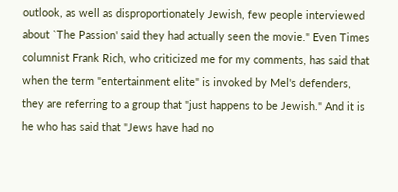outlook, as well as disproportionately Jewish, few people interviewed about `The Passion' said they had actually seen the movie." Even Times columnist Frank Rich, who criticized me for my comments, has said that when the term "entertainment elite" is invoked by Mel's defenders, they are referring to a group that "just happens to be Jewish." And it is he who has said that "Jews have had no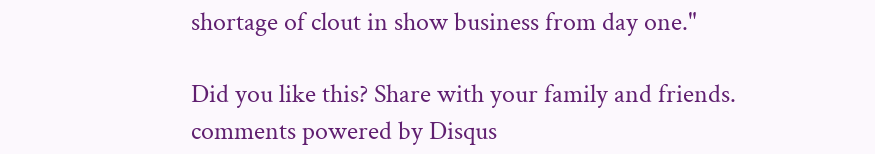shortage of clout in show business from day one."

Did you like this? Share with your family and friends.
comments powered by Disqus